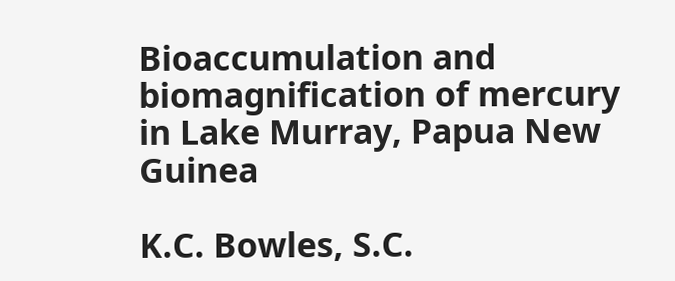Bioaccumulation and biomagnification of mercury in Lake Murray, Papua New Guinea

K.C. Bowles, S.C.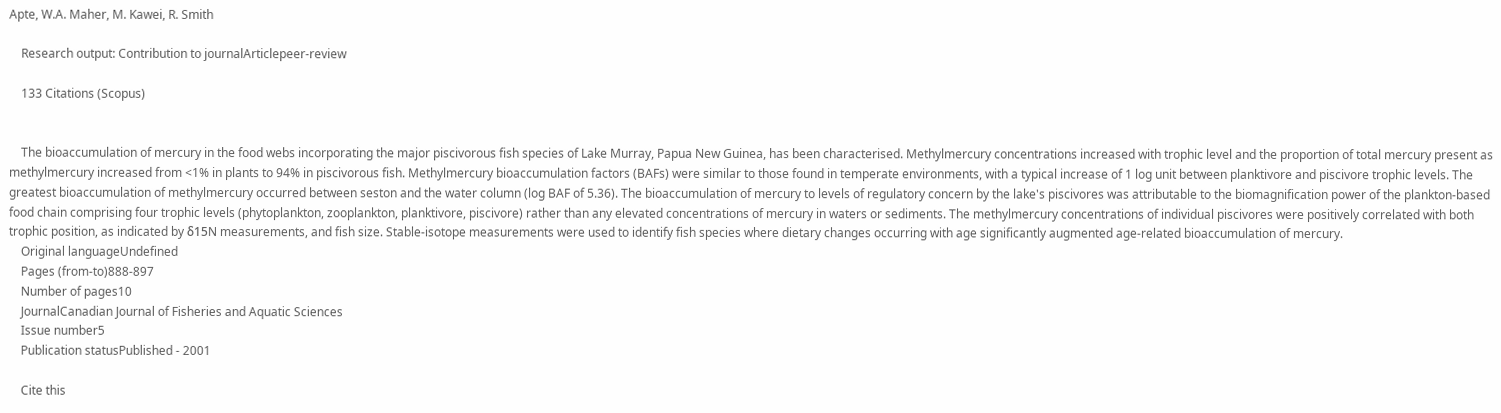Apte, W.A. Maher, M. Kawei, R. Smith

    Research output: Contribution to journalArticlepeer-review

    133 Citations (Scopus)


    The bioaccumulation of mercury in the food webs incorporating the major piscivorous fish species of Lake Murray, Papua New Guinea, has been characterised. Methylmercury concentrations increased with trophic level and the proportion of total mercury present as methylmercury increased from <1% in plants to 94% in piscivorous fish. Methylmercury bioaccumulation factors (BAFs) were similar to those found in temperate environments, with a typical increase of 1 log unit between planktivore and piscivore trophic levels. The greatest bioaccumulation of methylmercury occurred between seston and the water column (log BAF of 5.36). The bioaccumulation of mercury to levels of regulatory concern by the lake's piscivores was attributable to the biomagnification power of the plankton-based food chain comprising four trophic levels (phytoplankton, zooplankton, planktivore, piscivore) rather than any elevated concentrations of mercury in waters or sediments. The methylmercury concentrations of individual piscivores were positively correlated with both trophic position, as indicated by δ15N measurements, and fish size. Stable-isotope measurements were used to identify fish species where dietary changes occurring with age significantly augmented age-related bioaccumulation of mercury.
    Original languageUndefined
    Pages (from-to)888-897
    Number of pages10
    JournalCanadian Journal of Fisheries and Aquatic Sciences
    Issue number5
    Publication statusPublished - 2001

    Cite this